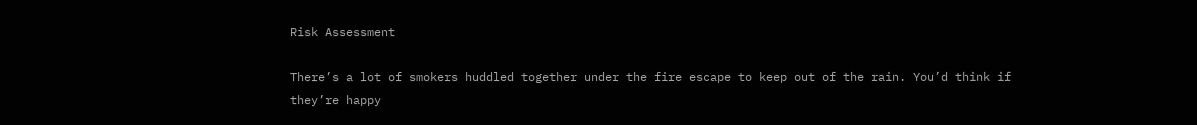Risk Assessment

There’s a lot of smokers huddled together under the fire escape to keep out of the rain. You’d think if they’re happy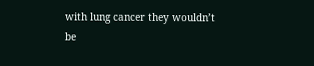with lung cancer they wouldn’t be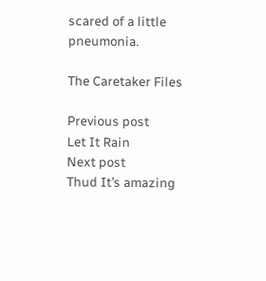scared of a little pneumonia.

The Caretaker Files

Previous post
Let It Rain
Next post
Thud It’s amazing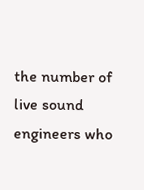the number of live sound engineers who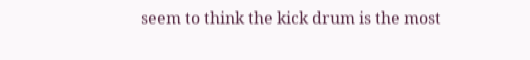seem to think the kick drum is the most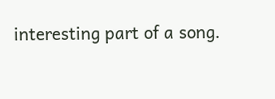interesting part of a song.